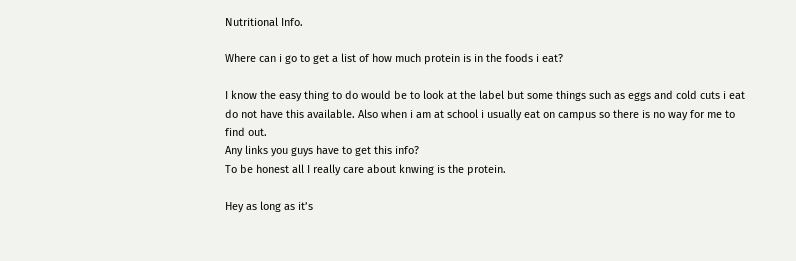Nutritional Info.

Where can i go to get a list of how much protein is in the foods i eat?

I know the easy thing to do would be to look at the label but some things such as eggs and cold cuts i eat do not have this available. Also when i am at school i usually eat on campus so there is no way for me to find out.
Any links you guys have to get this info?
To be honest all I really care about knwing is the protein.

Hey as long as it’s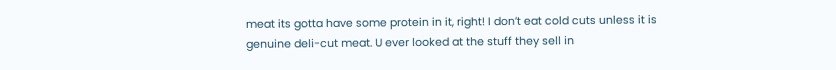meat its gotta have some protein in it, right! I don’t eat cold cuts unless it is genuine deli-cut meat. U ever looked at the stuff they sell in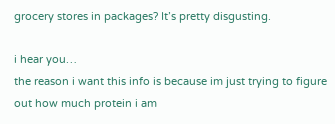grocery stores in packages? It’s pretty disgusting.

i hear you…
the reason i want this info is because im just trying to figure out how much protein i am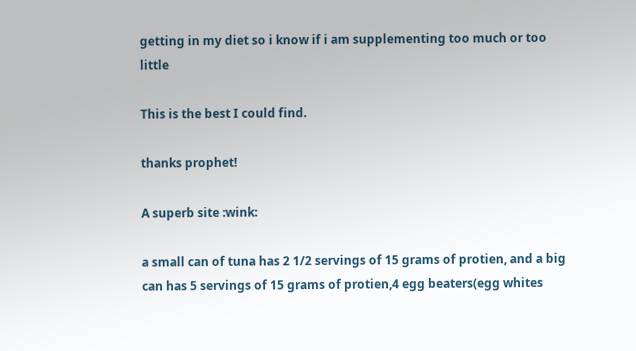getting in my diet so i know if i am supplementing too much or too little

This is the best I could find.

thanks prophet!

A superb site :wink:

a small can of tuna has 2 1/2 servings of 15 grams of protien, and a big can has 5 servings of 15 grams of protien,4 egg beaters(egg whites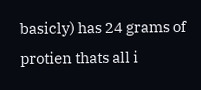basicly) has 24 grams of protien thats all i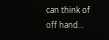can think of off hand…